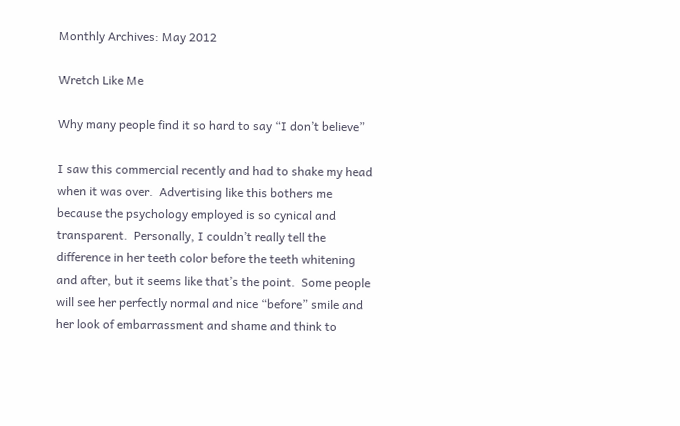Monthly Archives: May 2012

Wretch Like Me

Why many people find it so hard to say “I don’t believe”

I saw this commercial recently and had to shake my head when it was over.  Advertising like this bothers me because the psychology employed is so cynical and transparent.  Personally, I couldn’t really tell the difference in her teeth color before the teeth whitening and after, but it seems like that’s the point.  Some people will see her perfectly normal and nice “before” smile and her look of embarrassment and shame and think to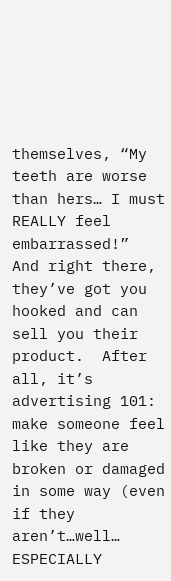themselves, “My teeth are worse than hers… I must REALLY feel embarrassed!”  And right there, they’ve got you hooked and can sell you their product.  After all, it’s advertising 101: make someone feel like they are broken or damaged in some way (even if they aren’t…well… ESPECIALLY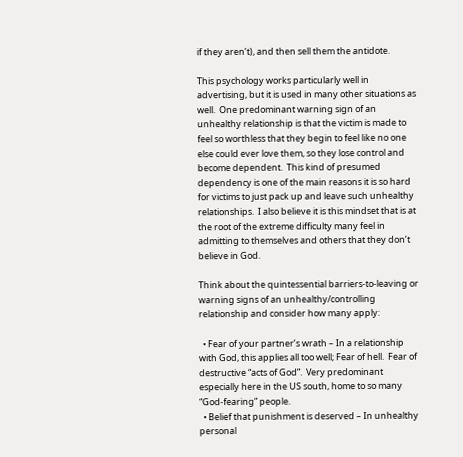if they aren’t), and then sell them the antidote.

This psychology works particularly well in advertising, but it is used in many other situations as well.  One predominant warning sign of an unhealthy relationship is that the victim is made to feel so worthless that they begin to feel like no one else could ever love them, so they lose control and become dependent.  This kind of presumed dependency is one of the main reasons it is so hard for victims to just pack up and leave such unhealthy relationships.  I also believe it is this mindset that is at the root of the extreme difficulty many feel in admitting to themselves and others that they don’t believe in God.

Think about the quintessential barriers-to-leaving or warning signs of an unhealthy/controlling relationship and consider how many apply:

  • Fear of your partner’s wrath – In a relationship with God, this applies all too well; Fear of hell.  Fear of destructive “acts of God”.  Very predominant especially here in the US south, home to so many “God-fearing” people.
  • Belief that punishment is deserved – In unhealthy personal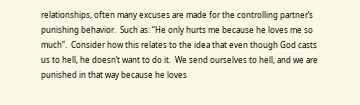relationships, often many excuses are made for the controlling partner’s punishing behavior.  Such as: “He only hurts me because he loves me so much”.  Consider how this relates to the idea that even though God casts us to hell, he doesn’t want to do it.  We send ourselves to hell, and we are punished in that way because he loves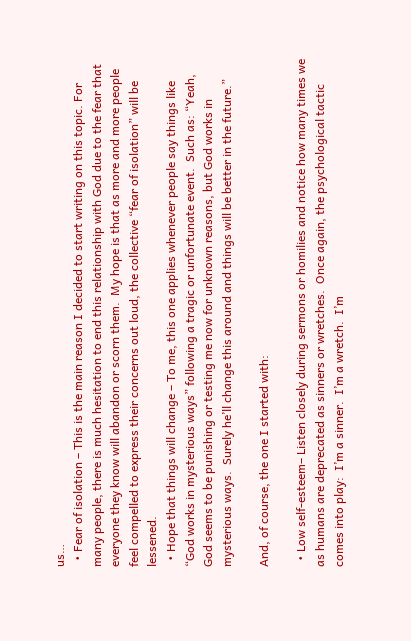us…
  • Fear of isolation – This is the main reason I decided to start writing on this topic. For many people, there is much hesitation to end this relationship with God due to the fear that everyone they know will abandon or scorn them.  My hope is that as more and more people feel compelled to express their concerns out loud, the collective “fear of isolation” will be lessened.
  • Hope that things will change – To me, this one applies whenever people say things like “God works in mysterious ways” following a tragic or unfortunate event.  Such as: “Yeah, God seems to be punishing or testing me now for unknown reasons, but God works in mysterious ways.  Surely he’ll change this around and things will be better in the future.”

And, of course, the one I started with:

  • Low self-esteem– Listen closely during sermons or homilies and notice how many times we as humans are deprecated as sinners or wretches.  Once again, the psychological tactic comes into play:  I’m a sinner.  I’m a wretch.  I’m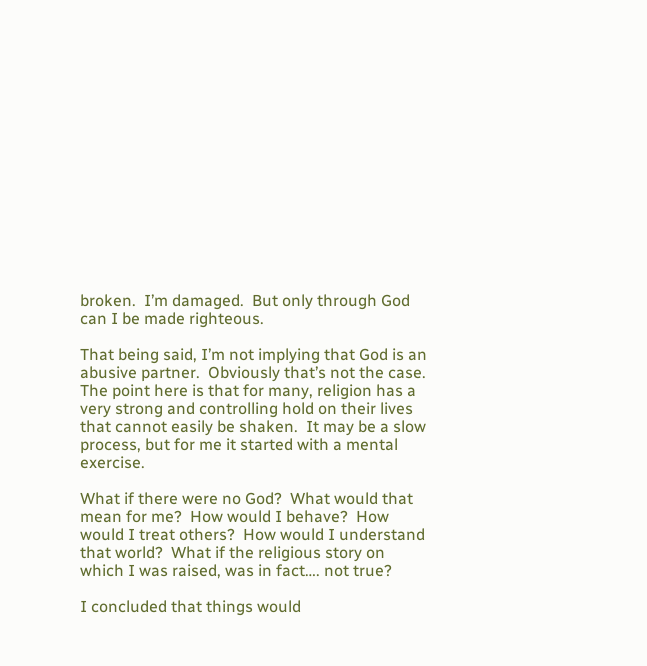broken.  I’m damaged.  But only through God can I be made righteous.

That being said, I’m not implying that God is an abusive partner.  Obviously that’s not the case.  The point here is that for many, religion has a very strong and controlling hold on their lives that cannot easily be shaken.  It may be a slow process, but for me it started with a mental exercise.

What if there were no God?  What would that mean for me?  How would I behave?  How would I treat others?  How would I understand that world?  What if the religious story on which I was raised, was in fact…. not true?

I concluded that things would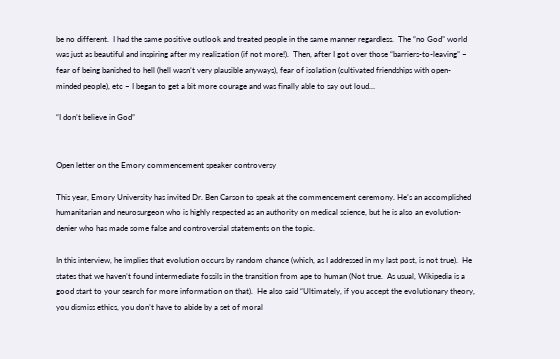be no different.  I had the same positive outlook and treated people in the same manner regardless.  The “no God” world was just as beautiful and inspiring after my realization (if not more!).  Then, after I got over those “barriers-to-leaving” – fear of being banished to hell (hell wasn’t very plausible anyways), fear of isolation (cultivated friendships with open-minded people), etc – I began to get a bit more courage and was finally able to say out loud…

“I don’t believe in God”


Open letter on the Emory commencement speaker controversy

This year, Emory University has invited Dr. Ben Carson to speak at the commencement ceremony. He’s an accomplished humanitarian and neurosurgeon who is highly respected as an authority on medical science, but he is also an evolution-denier who has made some false and controversial statements on the topic.

In this interview, he implies that evolution occurs by random chance (which, as I addressed in my last post, is not true).  He states that we haven’t found intermediate fossils in the transition from ape to human (Not true.  As usual, Wikipedia is a good start to your search for more information on that).  He also said “Ultimately, if you accept the evolutionary theory, you dismiss ethics, you don’t have to abide by a set of moral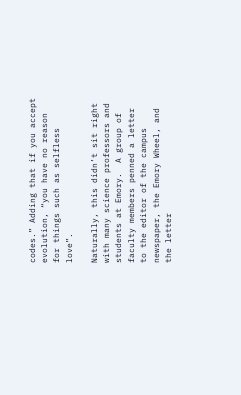codes.” Adding that if you accept evolution, “you have no reason for things such as selfless love”.

Naturally, this didn’t sit right with many science professors and students at Emory.  A group of faculty members penned a letter to the editor of the campus newspaper, the Emory Wheel, and the letter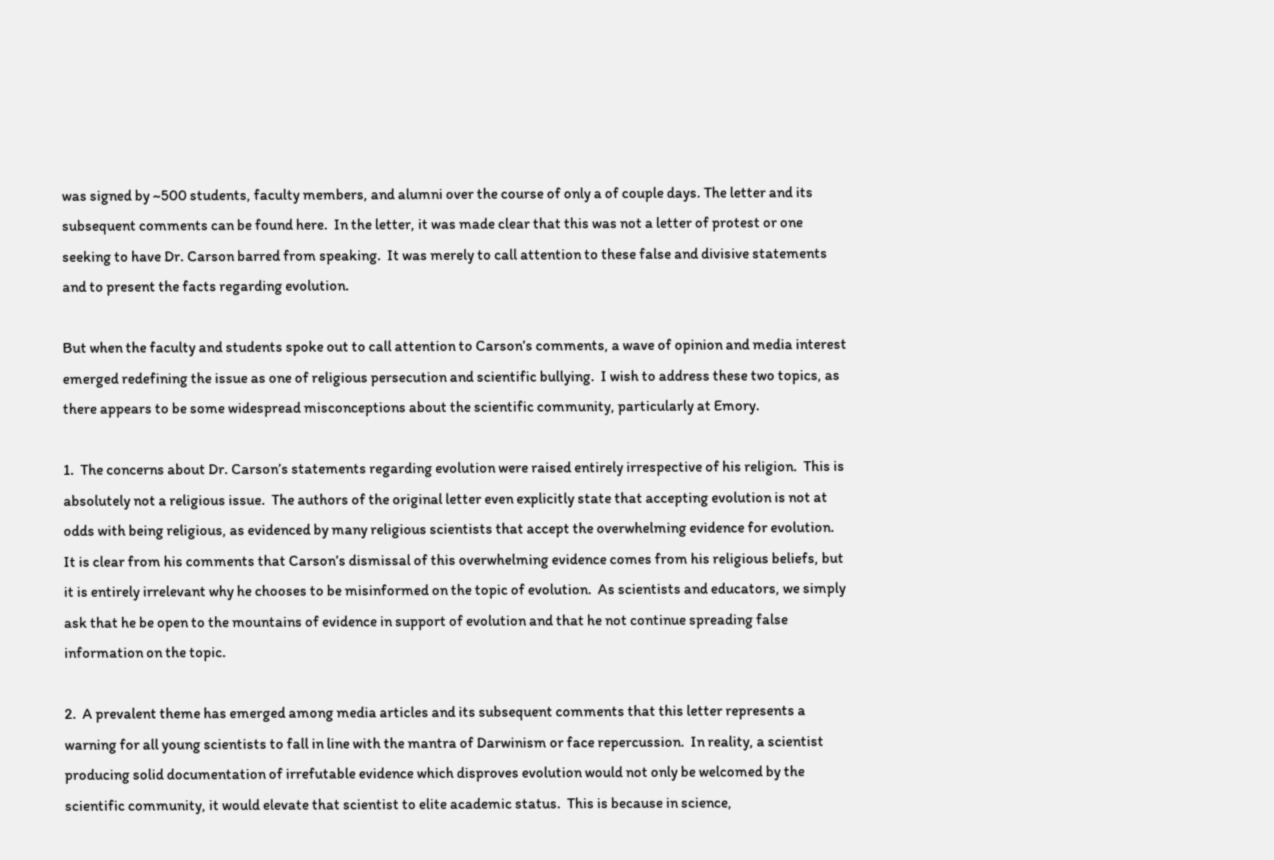was signed by ~500 students, faculty members, and alumni over the course of only a of couple days. The letter and its subsequent comments can be found here.  In the letter, it was made clear that this was not a letter of protest or one seeking to have Dr. Carson barred from speaking.  It was merely to call attention to these false and divisive statements and to present the facts regarding evolution.

But when the faculty and students spoke out to call attention to Carson’s comments, a wave of opinion and media interest emerged redefining the issue as one of religious persecution and scientific bullying.  I wish to address these two topics, as there appears to be some widespread misconceptions about the scientific community, particularly at Emory.

1.  The concerns about Dr. Carson’s statements regarding evolution were raised entirely irrespective of his religion.  This is absolutely not a religious issue.  The authors of the original letter even explicitly state that accepting evolution is not at odds with being religious, as evidenced by many religious scientists that accept the overwhelming evidence for evolution.   It is clear from his comments that Carson’s dismissal of this overwhelming evidence comes from his religious beliefs, but it is entirely irrelevant why he chooses to be misinformed on the topic of evolution.  As scientists and educators, we simply ask that he be open to the mountains of evidence in support of evolution and that he not continue spreading false information on the topic.

2.  A prevalent theme has emerged among media articles and its subsequent comments that this letter represents a warning for all young scientists to fall in line with the mantra of Darwinism or face repercussion.  In reality, a scientist producing solid documentation of irrefutable evidence which disproves evolution would not only be welcomed by the scientific community, it would elevate that scientist to elite academic status.  This is because in science,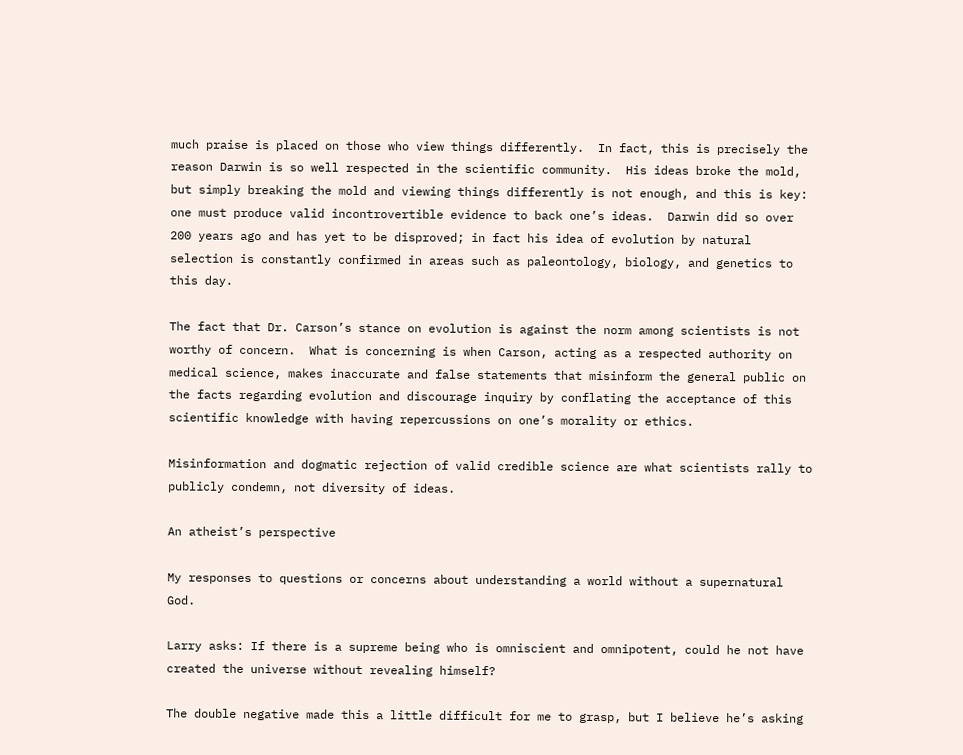much praise is placed on those who view things differently.  In fact, this is precisely the reason Darwin is so well respected in the scientific community.  His ideas broke the mold, but simply breaking the mold and viewing things differently is not enough, and this is key: one must produce valid incontrovertible evidence to back one’s ideas.  Darwin did so over 200 years ago and has yet to be disproved; in fact his idea of evolution by natural selection is constantly confirmed in areas such as paleontology, biology, and genetics to this day.

The fact that Dr. Carson’s stance on evolution is against the norm among scientists is not worthy of concern.  What is concerning is when Carson, acting as a respected authority on medical science, makes inaccurate and false statements that misinform the general public on the facts regarding evolution and discourage inquiry by conflating the acceptance of this scientific knowledge with having repercussions on one’s morality or ethics.

Misinformation and dogmatic rejection of valid credible science are what scientists rally to publicly condemn, not diversity of ideas.

An atheist’s perspective

My responses to questions or concerns about understanding a world without a supernatural God.

Larry asks: If there is a supreme being who is omniscient and omnipotent, could he not have created the universe without revealing himself?

The double negative made this a little difficult for me to grasp, but I believe he’s asking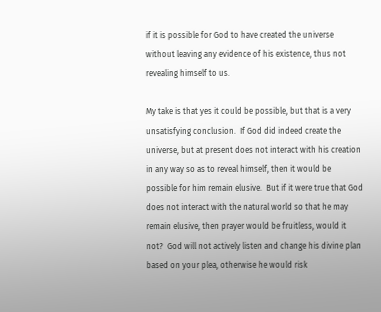if it is possible for God to have created the universe without leaving any evidence of his existence, thus not revealing himself to us.

My take is that yes it could be possible, but that is a very unsatisfying conclusion.  If God did indeed create the universe, but at present does not interact with his creation in any way so as to reveal himself, then it would be possible for him remain elusive.  But if it were true that God does not interact with the natural world so that he may remain elusive, then prayer would be fruitless, would it not?  God will not actively listen and change his divine plan based on your plea, otherwise he would risk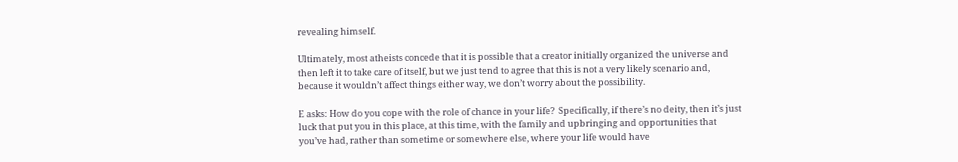revealing himself.

Ultimately, most atheists concede that it is possible that a creator initially organized the universe and then left it to take care of itself, but we just tend to agree that this is not a very likely scenario and, because it wouldn’t affect things either way, we don’t worry about the possibility.

E asks: How do you cope with the role of chance in your life?  Specifically, if there’s no deity, then it’s just luck that put you in this place, at this time, with the family and upbringing and opportunities that you’ve had, rather than sometime or somewhere else, where your life would have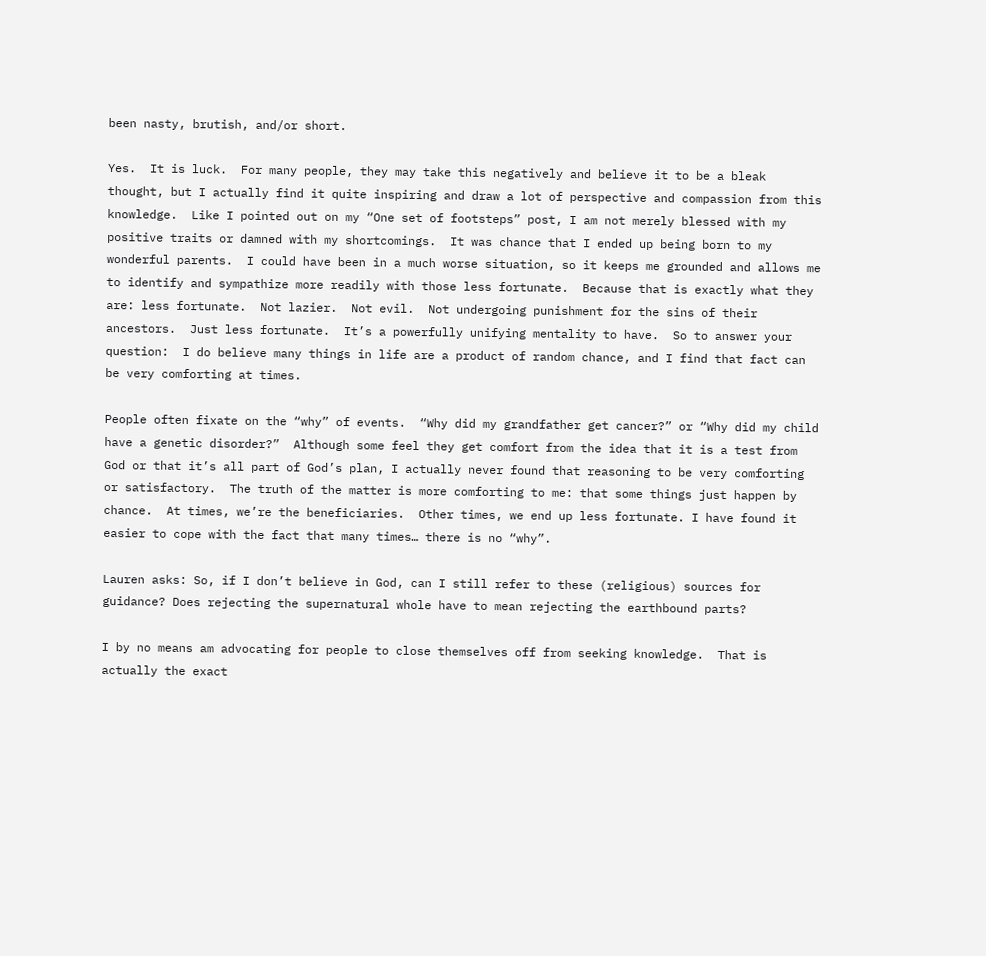been nasty, brutish, and/or short.

Yes.  It is luck.  For many people, they may take this negatively and believe it to be a bleak thought, but I actually find it quite inspiring and draw a lot of perspective and compassion from this knowledge.  Like I pointed out on my “One set of footsteps” post, I am not merely blessed with my positive traits or damned with my shortcomings.  It was chance that I ended up being born to my wonderful parents.  I could have been in a much worse situation, so it keeps me grounded and allows me to identify and sympathize more readily with those less fortunate.  Because that is exactly what they are: less fortunate.  Not lazier.  Not evil.  Not undergoing punishment for the sins of their ancestors.  Just less fortunate.  It’s a powerfully unifying mentality to have.  So to answer your question:  I do believe many things in life are a product of random chance, and I find that fact can be very comforting at times.

People often fixate on the “why” of events.  “Why did my grandfather get cancer?” or “Why did my child have a genetic disorder?”  Although some feel they get comfort from the idea that it is a test from God or that it’s all part of God’s plan, I actually never found that reasoning to be very comforting or satisfactory.  The truth of the matter is more comforting to me: that some things just happen by chance.  At times, we’re the beneficiaries.  Other times, we end up less fortunate. I have found it easier to cope with the fact that many times… there is no “why”.

Lauren asks: So, if I don’t believe in God, can I still refer to these (religious) sources for guidance? Does rejecting the supernatural whole have to mean rejecting the earthbound parts?

I by no means am advocating for people to close themselves off from seeking knowledge.  That is actually the exact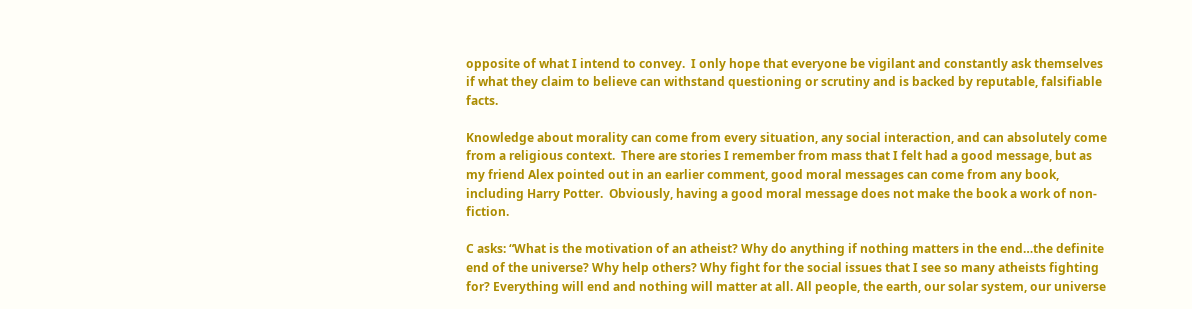opposite of what I intend to convey.  I only hope that everyone be vigilant and constantly ask themselves if what they claim to believe can withstand questioning or scrutiny and is backed by reputable, falsifiable facts.

Knowledge about morality can come from every situation, any social interaction, and can absolutely come from a religious context.  There are stories I remember from mass that I felt had a good message, but as my friend Alex pointed out in an earlier comment, good moral messages can come from any book, including Harry Potter.  Obviously, having a good moral message does not make the book a work of non-fiction.

C asks: “What is the motivation of an atheist? Why do anything if nothing matters in the end…the definite end of the universe? Why help others? Why fight for the social issues that I see so many atheists fighting for? Everything will end and nothing will matter at all. All people, the earth, our solar system, our universe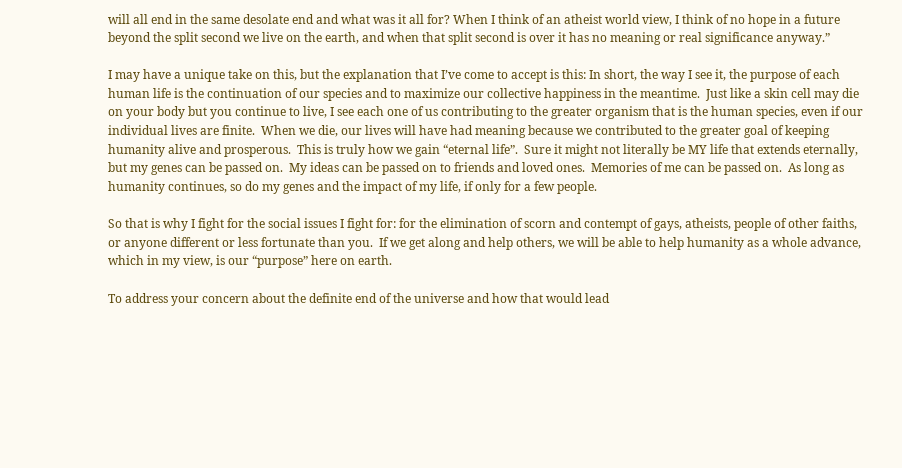will all end in the same desolate end and what was it all for? When I think of an atheist world view, I think of no hope in a future beyond the split second we live on the earth, and when that split second is over it has no meaning or real significance anyway.”

I may have a unique take on this, but the explanation that I’ve come to accept is this: In short, the way I see it, the purpose of each human life is the continuation of our species and to maximize our collective happiness in the meantime.  Just like a skin cell may die on your body but you continue to live, I see each one of us contributing to the greater organism that is the human species, even if our individual lives are finite.  When we die, our lives will have had meaning because we contributed to the greater goal of keeping humanity alive and prosperous.  This is truly how we gain “eternal life”.  Sure it might not literally be MY life that extends eternally, but my genes can be passed on.  My ideas can be passed on to friends and loved ones.  Memories of me can be passed on.  As long as humanity continues, so do my genes and the impact of my life, if only for a few people.

So that is why I fight for the social issues I fight for: for the elimination of scorn and contempt of gays, atheists, people of other faiths, or anyone different or less fortunate than you.  If we get along and help others, we will be able to help humanity as a whole advance, which in my view, is our “purpose” here on earth.

To address your concern about the definite end of the universe and how that would lead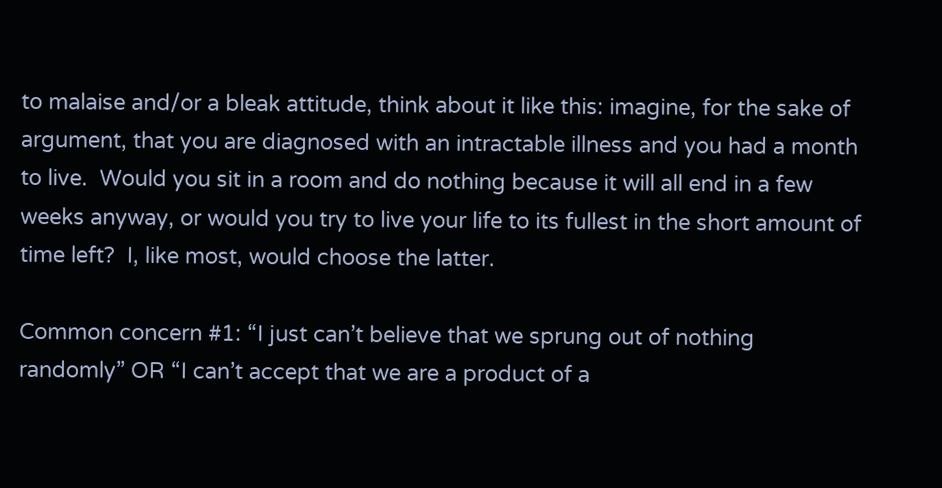to malaise and/or a bleak attitude, think about it like this: imagine, for the sake of argument, that you are diagnosed with an intractable illness and you had a month to live.  Would you sit in a room and do nothing because it will all end in a few weeks anyway, or would you try to live your life to its fullest in the short amount of time left?  I, like most, would choose the latter.

Common concern #1: “I just can’t believe that we sprung out of nothing randomly” OR “I can’t accept that we are a product of a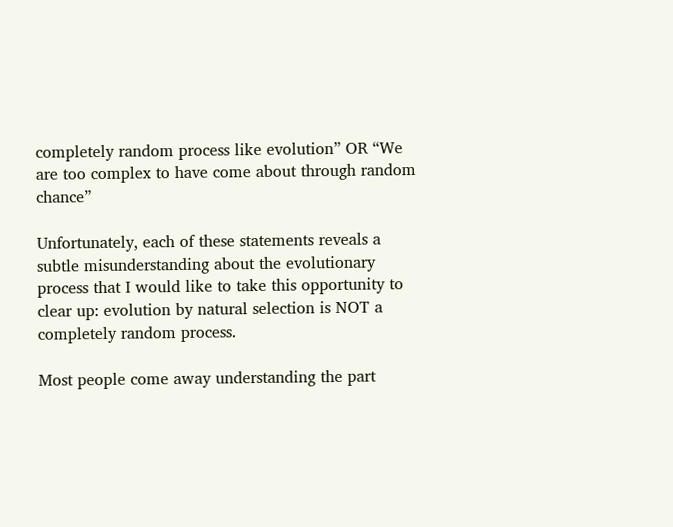completely random process like evolution” OR “We are too complex to have come about through random chance”

Unfortunately, each of these statements reveals a subtle misunderstanding about the evolutionary process that I would like to take this opportunity to clear up: evolution by natural selection is NOT a completely random process.

Most people come away understanding the part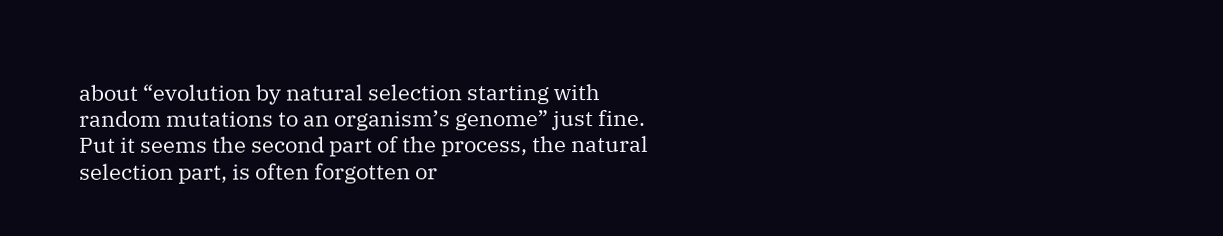about “evolution by natural selection starting with random mutations to an organism’s genome” just fine.  Put it seems the second part of the process, the natural selection part, is often forgotten or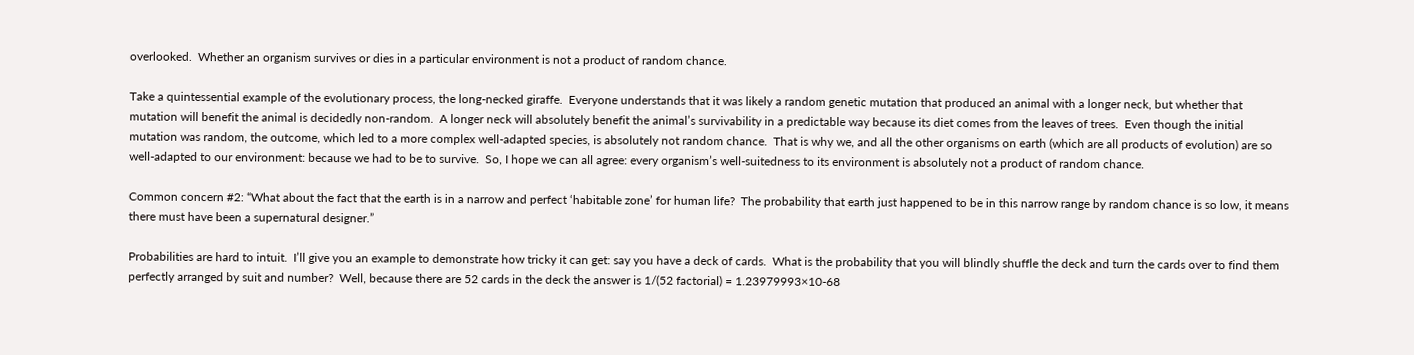overlooked.  Whether an organism survives or dies in a particular environment is not a product of random chance.

Take a quintessential example of the evolutionary process, the long-necked giraffe.  Everyone understands that it was likely a random genetic mutation that produced an animal with a longer neck, but whether that mutation will benefit the animal is decidedly non-random.  A longer neck will absolutely benefit the animal’s survivability in a predictable way because its diet comes from the leaves of trees.  Even though the initial mutation was random, the outcome, which led to a more complex well-adapted species, is absolutely not random chance.  That is why we, and all the other organisms on earth (which are all products of evolution) are so well-adapted to our environment: because we had to be to survive.  So, I hope we can all agree: every organism’s well-suitedness to its environment is absolutely not a product of random chance.

Common concern #2: “What about the fact that the earth is in a narrow and perfect ‘habitable zone’ for human life?  The probability that earth just happened to be in this narrow range by random chance is so low, it means there must have been a supernatural designer.”

Probabilities are hard to intuit.  I’ll give you an example to demonstrate how tricky it can get: say you have a deck of cards.  What is the probability that you will blindly shuffle the deck and turn the cards over to find them perfectly arranged by suit and number?  Well, because there are 52 cards in the deck the answer is 1/(52 factorial) = 1.23979993×10-68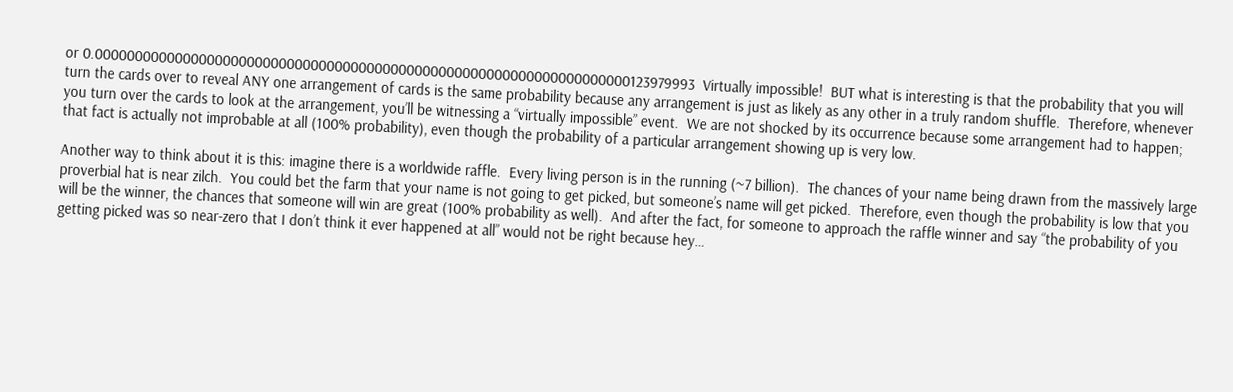or 0.0000000000000000000000000000000000000000000000000000000000000000000123979993  Virtually impossible!  BUT what is interesting is that the probability that you will turn the cards over to reveal ANY one arrangement of cards is the same probability because any arrangement is just as likely as any other in a truly random shuffle.  Therefore, whenever you turn over the cards to look at the arrangement, you’ll be witnessing a “virtually impossible” event.  We are not shocked by its occurrence because some arrangement had to happen; that fact is actually not improbable at all (100% probability), even though the probability of a particular arrangement showing up is very low.

Another way to think about it is this: imagine there is a worldwide raffle.  Every living person is in the running (~7 billion).  The chances of your name being drawn from the massively large proverbial hat is near zilch.  You could bet the farm that your name is not going to get picked, but someone’s name will get picked.  Therefore, even though the probability is low that you will be the winner, the chances that someone will win are great (100% probability as well).  And after the fact, for someone to approach the raffle winner and say “the probability of you getting picked was so near-zero that I don’t think it ever happened at all” would not be right because hey…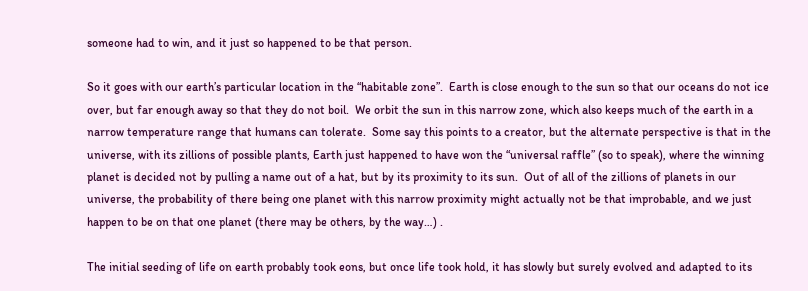someone had to win, and it just so happened to be that person.

So it goes with our earth’s particular location in the “habitable zone”.  Earth is close enough to the sun so that our oceans do not ice over, but far enough away so that they do not boil.  We orbit the sun in this narrow zone, which also keeps much of the earth in a narrow temperature range that humans can tolerate.  Some say this points to a creator, but the alternate perspective is that in the universe, with its zillions of possible plants, Earth just happened to have won the “universal raffle” (so to speak), where the winning planet is decided not by pulling a name out of a hat, but by its proximity to its sun.  Out of all of the zillions of planets in our universe, the probability of there being one planet with this narrow proximity might actually not be that improbable, and we just happen to be on that one planet (there may be others, by the way…) .

The initial seeding of life on earth probably took eons, but once life took hold, it has slowly but surely evolved and adapted to its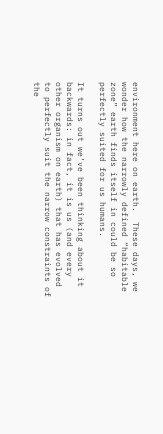environment here on earth.  These days, we wonder how the narrowly defined “habitable zone” earth finds itself in could be so perfectly suited for us humans.

It turns out we’ve been thinking about it backwards: in fact, it is us (and every other organism on earth) that has evolved to perfectly suit the narrow constraints of the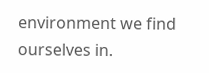environment we find ourselves in.